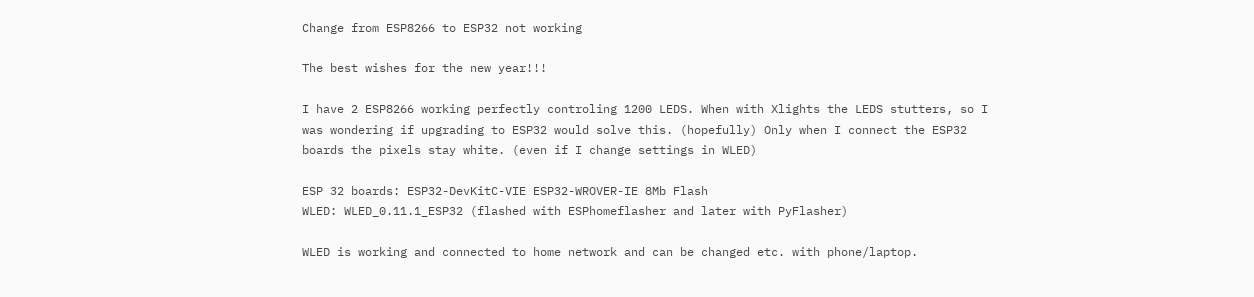Change from ESP8266 to ESP32 not working

The best wishes for the new year!!!

I have 2 ESP8266 working perfectly controling 1200 LEDS. When with Xlights the LEDS stutters, so I was wondering if upgrading to ESP32 would solve this. (hopefully) Only when I connect the ESP32 boards the pixels stay white. (even if I change settings in WLED)

ESP 32 boards: ESP32-DevKitC-VIE ESP32-WROVER-IE 8Mb Flash
WLED: WLED_0.11.1_ESP32 (flashed with ESPhomeflasher and later with PyFlasher)

WLED is working and connected to home network and can be changed etc. with phone/laptop.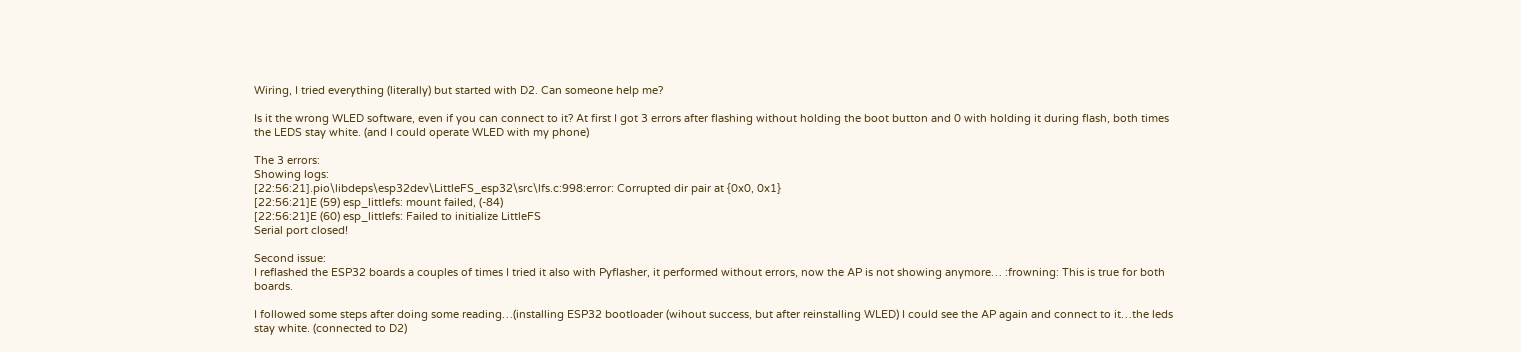Wiring, I tried everything (literally) but started with D2. Can someone help me?

Is it the wrong WLED software, even if you can connect to it? At first I got 3 errors after flashing without holding the boot button and 0 with holding it during flash, both times the LEDS stay white. (and I could operate WLED with my phone)

The 3 errors:
Showing logs:
[22:56:21].pio\libdeps\esp32dev\LittleFS_esp32\src\lfs.c:998:error: Corrupted dir pair at {0x0, 0x1}
[22:56:21]E (59) esp_littlefs: mount failed, (-84)
[22:56:21]E (60) esp_littlefs: Failed to initialize LittleFS
Serial port closed!

Second issue:
I reflashed the ESP32 boards a couples of times I tried it also with Pyflasher, it performed without errors, now the AP is not showing anymore… :frowning: This is true for both boards.

I followed some steps after doing some reading…(installing ESP32 bootloader (wihout success, but after reinstalling WLED) I could see the AP again and connect to it…the leds stay white. (connected to D2)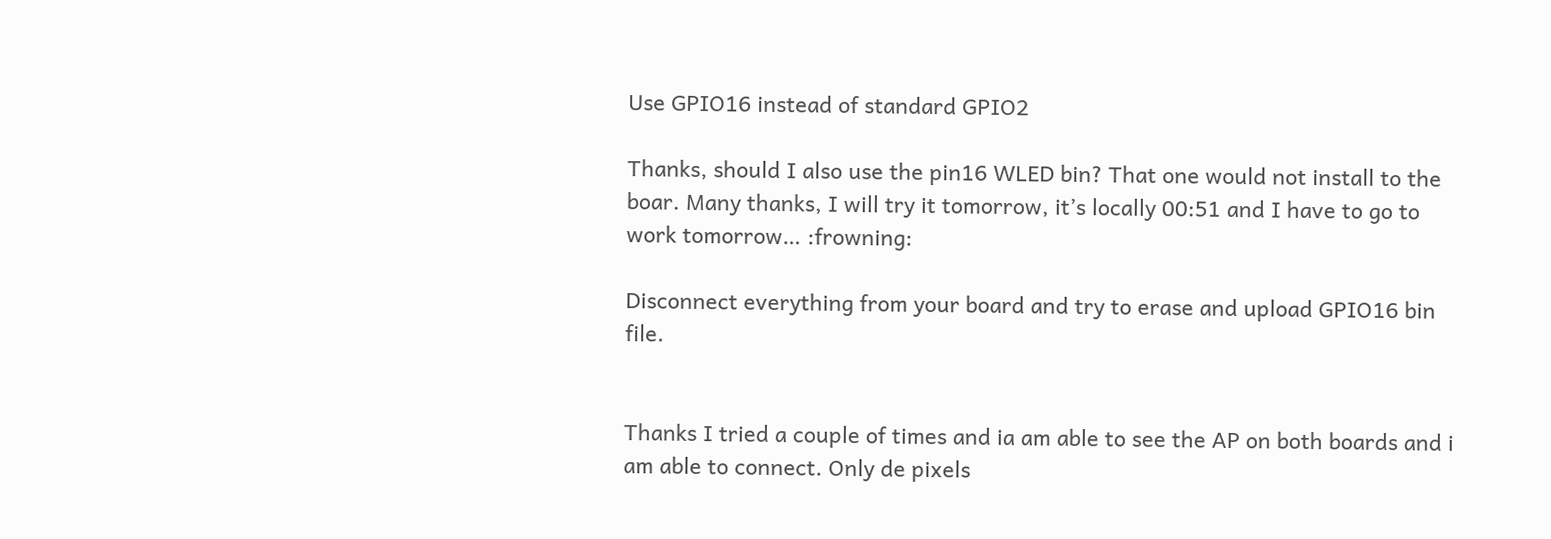Use GPIO16 instead of standard GPIO2

Thanks, should I also use the pin16 WLED bin? That one would not install to the boar. Many thanks, I will try it tomorrow, it’s locally 00:51 and I have to go to work tomorrow… :frowning:

Disconnect everything from your board and try to erase and upload GPIO16 bin file.


Thanks I tried a couple of times and ia am able to see the AP on both boards and i am able to connect. Only de pixels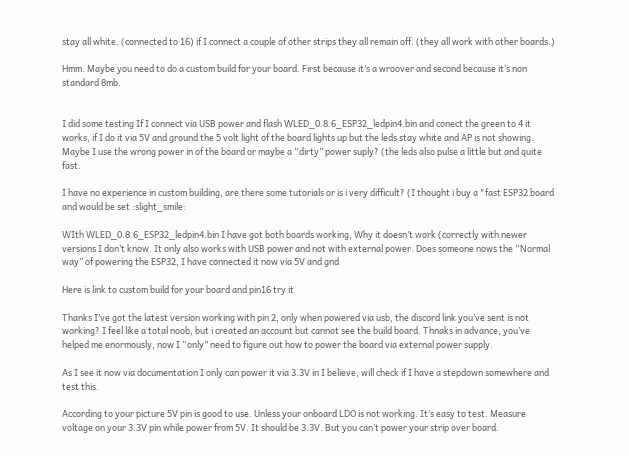stay all white. (connected to 16) if I connect a couple of other strips they all remain off. (they all work with other boards.)

Hmm. Maybe you need to do a custom build for your board. First because it’s a wroover and second because it’s non standard 8mb.


I did some testing If I connect via USB power and flash WLED_0.8.6_ESP32_ledpin4.bin and conect the green to 4 it works, if I do it via 5V and ground the 5 volt light of the board lights up but the leds stay white and AP is not showing. Maybe I use the wrong power in of the board or maybe a “dirty” power suply? (the leds also pulse a little but and quite fast.

I have no experience in custom building, are there some tutorials or is i very difficult? (I thought i buy a "fast ESP32 board and would be set :slight_smile:

WIth WLED_0.8.6_ESP32_ledpin4.bin I have got both boards working, Why it doesn’t work (correctly with newer versions I don’t know. It only also works with USB power and not with external power. Does someone nows the “Normal way” of powering the ESP32, I have connected it now via 5V and gnd

Here is link to custom build for your board and pin16 try it

Thanks I’ve got the latest version working with pin 2, only when powered via usb, the discord link you’ve sent is not working? I feel like a total noob, but i created an account but cannot see the build board. Thnaks in advance, you’ve helped me enormously, now I “only” need to figure out how to power the board via external power supply.

As I see it now via documentation I only can power it via 3.3V in I believe, will check if I have a stepdown somewhere and test this.

According to your picture 5V pin is good to use. Unless your onboard LDO is not working. It’s easy to test. Measure voltage on your 3.3V pin while power from 5V. It should be 3.3V. But you can’t power your strip over board.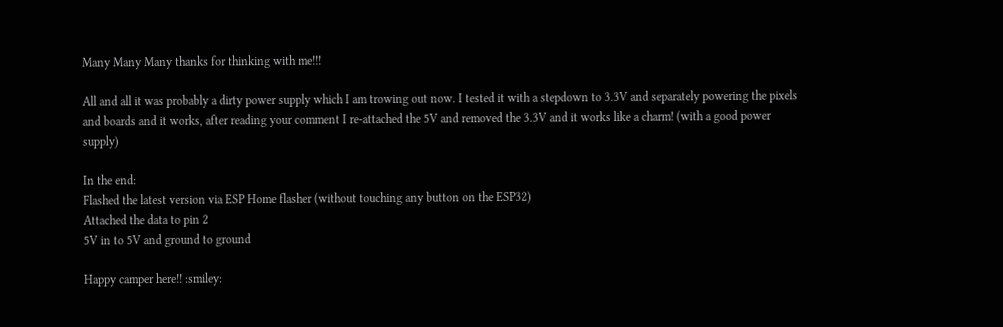Many Many Many thanks for thinking with me!!!

All and all it was probably a dirty power supply which I am trowing out now. I tested it with a stepdown to 3.3V and separately powering the pixels and boards and it works, after reading your comment I re-attached the 5V and removed the 3.3V and it works like a charm! (with a good power supply)

In the end:
Flashed the latest version via ESP Home flasher (without touching any button on the ESP32)
Attached the data to pin 2
5V in to 5V and ground to ground

Happy camper here!! :smiley: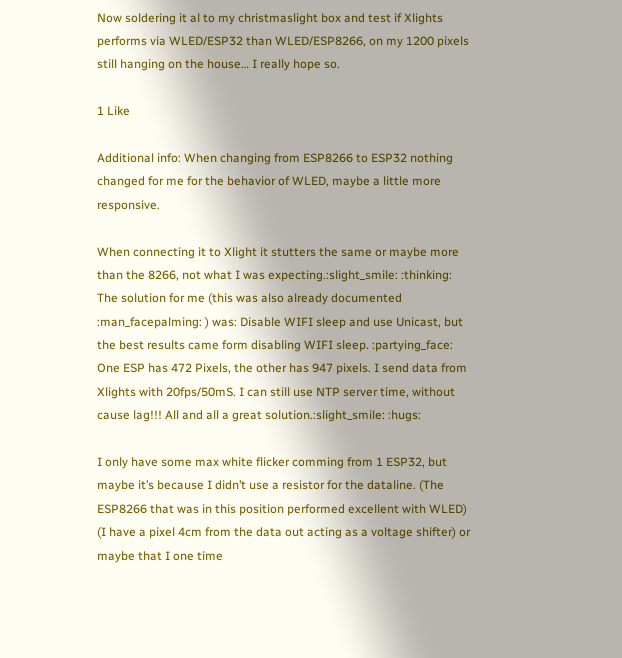Now soldering it al to my christmaslight box and test if Xlights performs via WLED/ESP32 than WLED/ESP8266, on my 1200 pixels still hanging on the house… I really hope so.

1 Like

Additional info: When changing from ESP8266 to ESP32 nothing changed for me for the behavior of WLED, maybe a little more responsive.

When connecting it to Xlight it stutters the same or maybe more than the 8266, not what I was expecting.:slight_smile: :thinking: The solution for me (this was also already documented :man_facepalming: ) was: Disable WIFI sleep and use Unicast, but the best results came form disabling WIFI sleep. :partying_face: One ESP has 472 Pixels, the other has 947 pixels. I send data from Xlights with 20fps/50mS. I can still use NTP server time, without cause lag!!! All and all a great solution.:slight_smile: :hugs:

I only have some max white flicker comming from 1 ESP32, but maybe it’s because I didn’t use a resistor for the dataline. (The ESP8266 that was in this position performed excellent with WLED) (I have a pixel 4cm from the data out acting as a voltage shifter) or maybe that I one time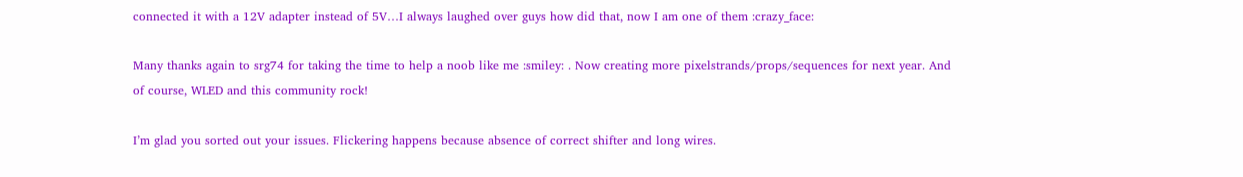connected it with a 12V adapter instead of 5V…I always laughed over guys how did that, now I am one of them :crazy_face:

Many thanks again to srg74 for taking the time to help a noob like me :smiley: . Now creating more pixelstrands/props/sequences for next year. And of course, WLED and this community rock!

I’m glad you sorted out your issues. Flickering happens because absence of correct shifter and long wires.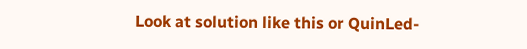Look at solution like this or QuinLed-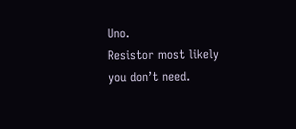Uno.
Resistor most likely you don’t need.